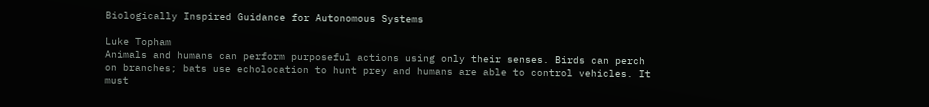Biologically Inspired Guidance for Autonomous Systems

Luke Topham
Animals and humans can perform purposeful actions using only their senses. Birds can perch on branches; bats use echolocation to hunt prey and humans are able to control vehicles. It must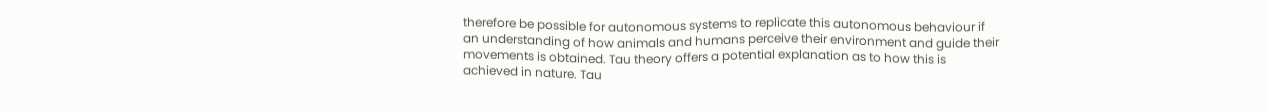therefore be possible for autonomous systems to replicate this autonomous behaviour if an understanding of how animals and humans perceive their environment and guide their movements is obtained. Tau theory offers a potential explanation as to how this is achieved in nature. Tau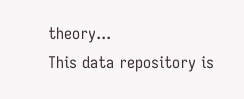theory...
This data repository is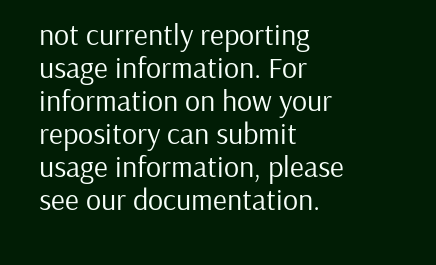not currently reporting usage information. For information on how your repository can submit usage information, please see our documentation.